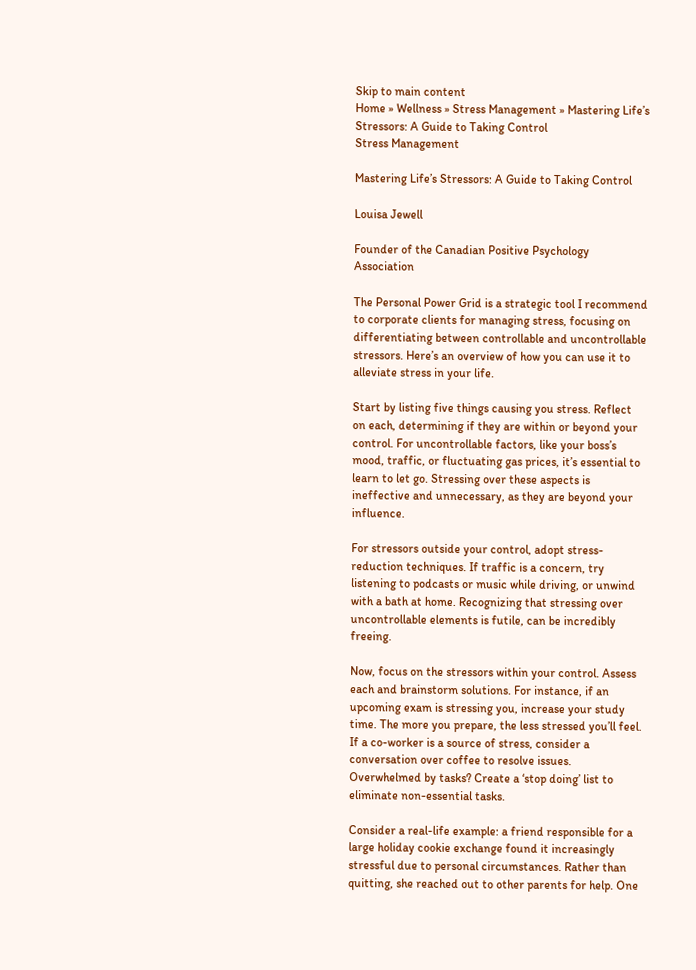Skip to main content
Home » Wellness » Stress Management » Mastering Life’s Stressors: A Guide to Taking Control
Stress Management

Mastering Life’s Stressors: A Guide to Taking Control

Louisa Jewell

Founder of the Canadian Positive Psychology Association

The Personal Power Grid is a strategic tool I recommend to corporate clients for managing stress, focusing on differentiating between controllable and uncontrollable stressors. Here’s an overview of how you can use it to alleviate stress in your life.

Start by listing five things causing you stress. Reflect on each, determining if they are within or beyond your control. For uncontrollable factors, like your boss’s mood, traffic, or fluctuating gas prices, it’s essential to learn to let go. Stressing over these aspects is ineffective and unnecessary, as they are beyond your influence.

For stressors outside your control, adopt stress-reduction techniques. If traffic is a concern, try listening to podcasts or music while driving, or unwind with a bath at home. Recognizing that stressing over uncontrollable elements is futile, can be incredibly freeing.

Now, focus on the stressors within your control. Assess each and brainstorm solutions. For instance, if an upcoming exam is stressing you, increase your study time. The more you prepare, the less stressed you’ll feel. If a co-worker is a source of stress, consider a conversation over coffee to resolve issues. Overwhelmed by tasks? Create a ‘stop doing’ list to eliminate non-essential tasks.

Consider a real-life example: a friend responsible for a large holiday cookie exchange found it increasingly stressful due to personal circumstances. Rather than quitting, she reached out to other parents for help. One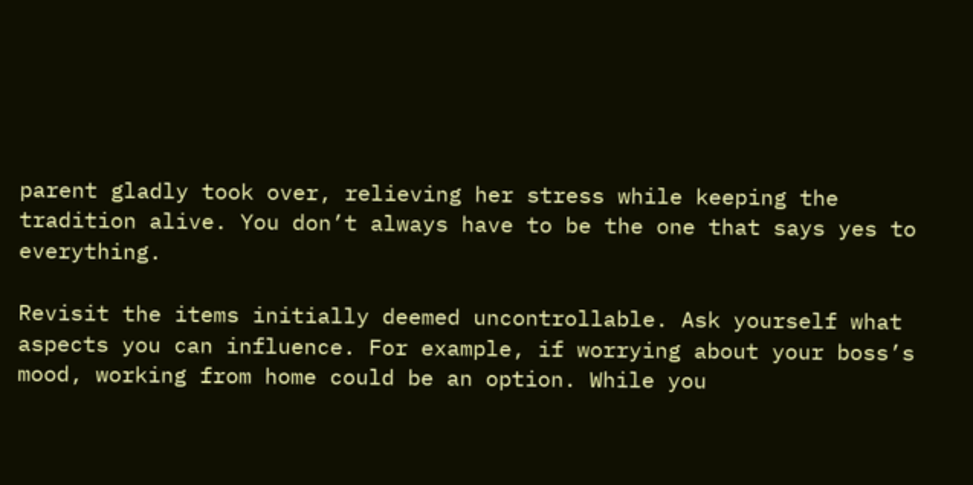parent gladly took over, relieving her stress while keeping the tradition alive. You don’t always have to be the one that says yes to everything.

Revisit the items initially deemed uncontrollable. Ask yourself what aspects you can influence. For example, if worrying about your boss’s mood, working from home could be an option. While you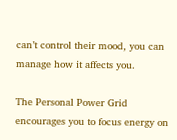can’t control their mood, you can manage how it affects you.

The Personal Power Grid encourages you to focus energy on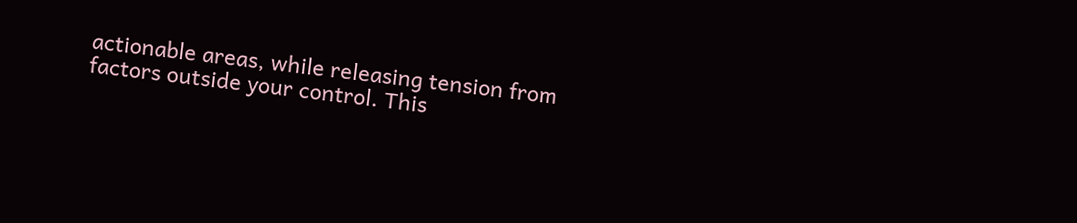actionable areas, while releasing tension from factors outside your control. This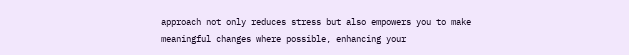approach not only reduces stress but also empowers you to make meaningful changes where possible, enhancing your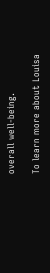overall well-being.

To learn more about Louisa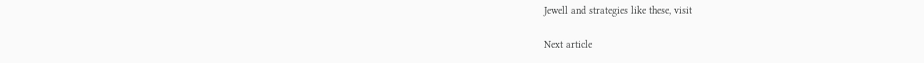Jewell and strategies like these, visit

Next article